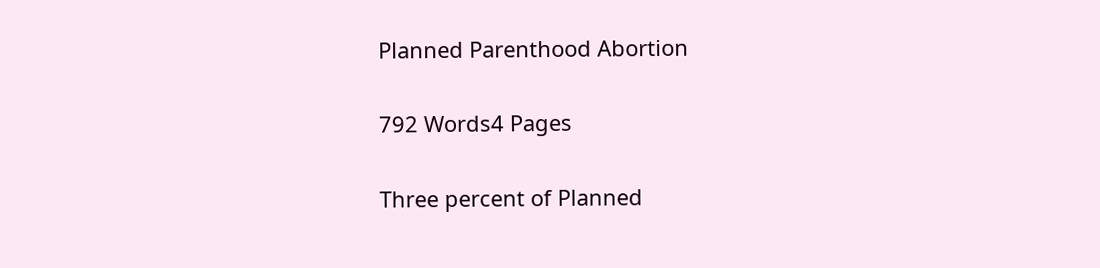Planned Parenthood Abortion

792 Words4 Pages

Three percent of Planned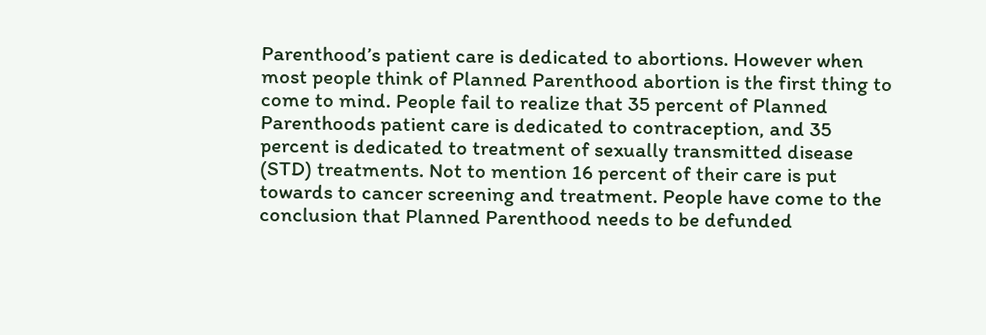Parenthood’s patient care is dedicated to abortions. However when most people think of Planned Parenthood abortion is the first thing to come to mind. People fail to realize that 35 percent of Planned Parenthoods patient care is dedicated to contraception, and 35 percent is dedicated to treatment of sexually transmitted disease (STD) treatments. Not to mention 16 percent of their care is put towards to cancer screening and treatment. People have come to the conclusion that Planned Parenthood needs to be defunded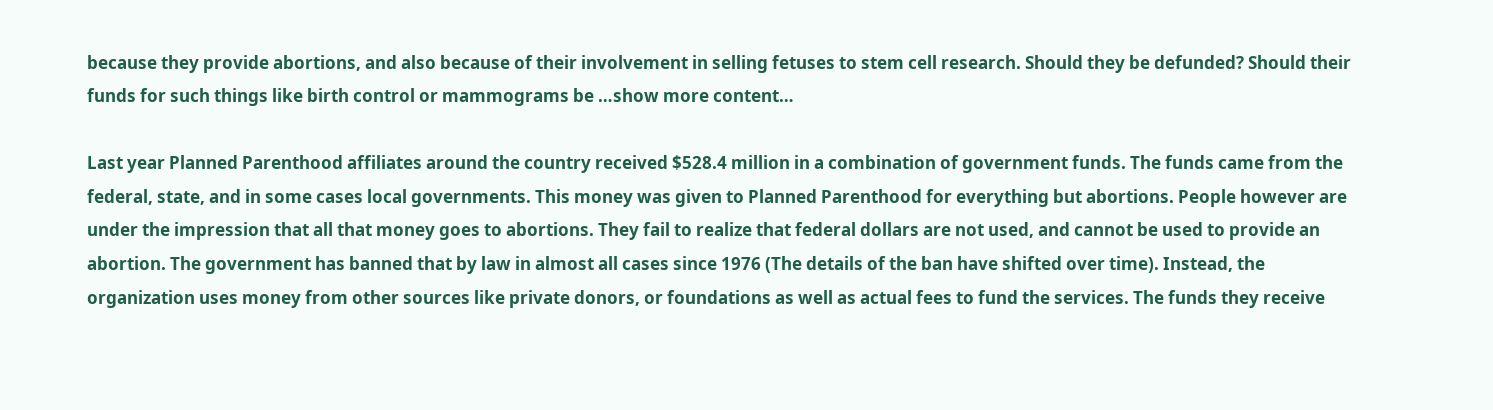because they provide abortions, and also because of their involvement in selling fetuses to stem cell research. Should they be defunded? Should their funds for such things like birth control or mammograms be …show more content…

Last year Planned Parenthood affiliates around the country received $528.4 million in a combination of government funds. The funds came from the federal, state, and in some cases local governments. This money was given to Planned Parenthood for everything but abortions. People however are under the impression that all that money goes to abortions. They fail to realize that federal dollars are not used, and cannot be used to provide an abortion. The government has banned that by law in almost all cases since 1976 (The details of the ban have shifted over time). Instead, the organization uses money from other sources like private donors, or foundations as well as actual fees to fund the services. The funds they receive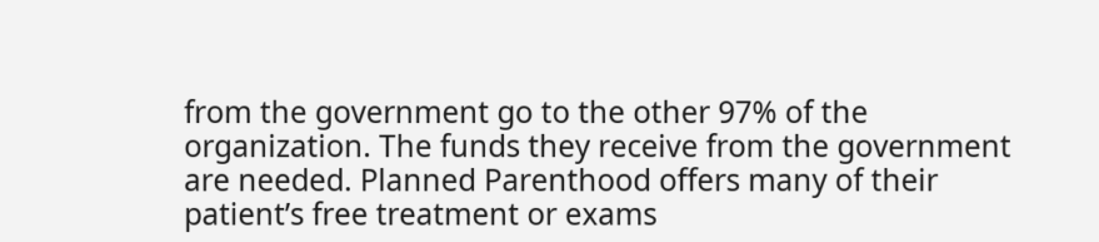from the government go to the other 97% of the organization. The funds they receive from the government are needed. Planned Parenthood offers many of their patient’s free treatment or exams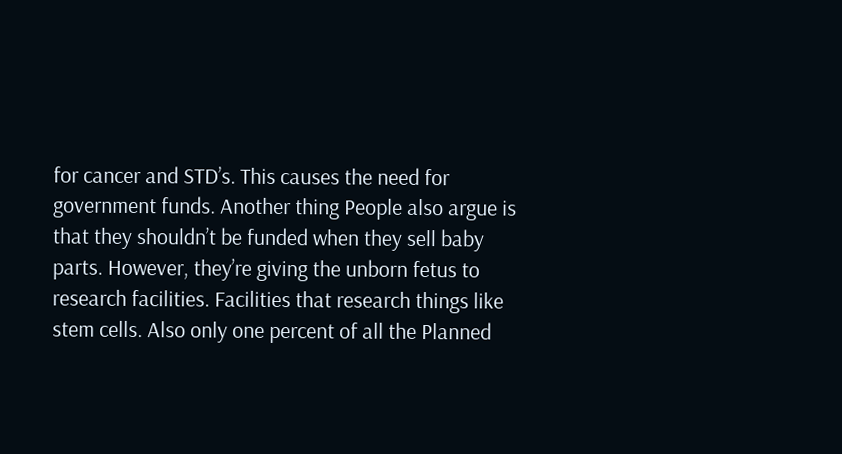for cancer and STD’s. This causes the need for government funds. Another thing People also argue is that they shouldn’t be funded when they sell baby parts. However, they’re giving the unborn fetus to research facilities. Facilities that research things like stem cells. Also only one percent of all the Planned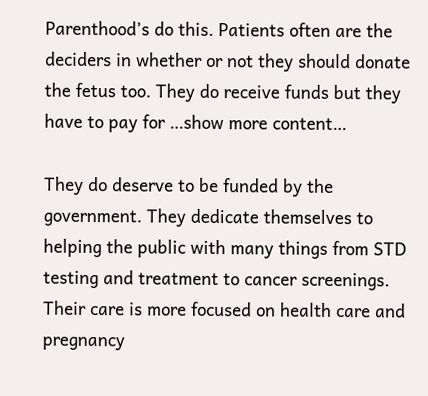Parenthood’s do this. Patients often are the deciders in whether or not they should donate the fetus too. They do receive funds but they have to pay for …show more content…

They do deserve to be funded by the government. They dedicate themselves to helping the public with many things from STD testing and treatment to cancer screenings. Their care is more focused on health care and pregnancy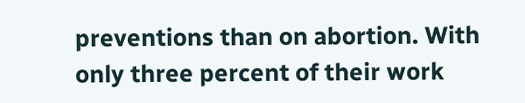preventions than on abortion. With only three percent of their work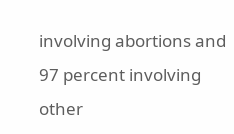involving abortions and 97 percent involving other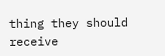thing they should receive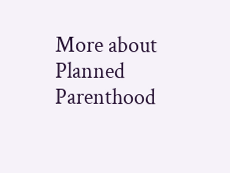More about Planned Parenthood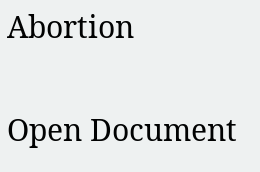Abortion

Open Document